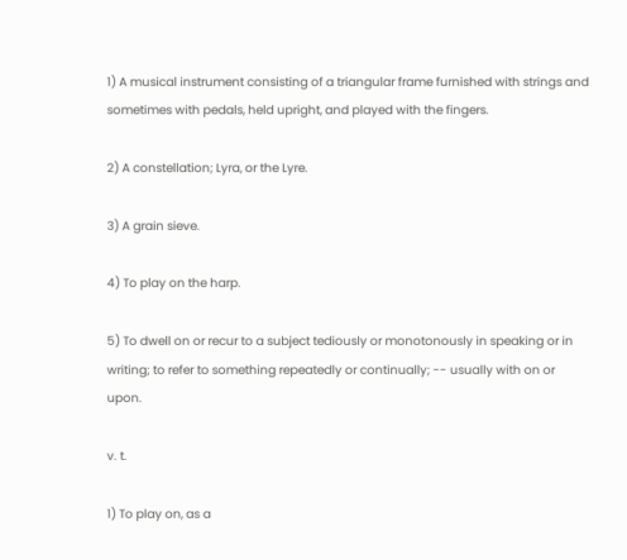1) A musical instrument consisting of a triangular frame furnished with strings and sometimes with pedals, held upright, and played with the fingers.

2) A constellation; Lyra, or the Lyre.

3) A grain sieve.

4) To play on the harp.

5) To dwell on or recur to a subject tediously or monotonously in speaking or in writing; to refer to something repeatedly or continually; -- usually with on or upon.

v. t.

1) To play on, as a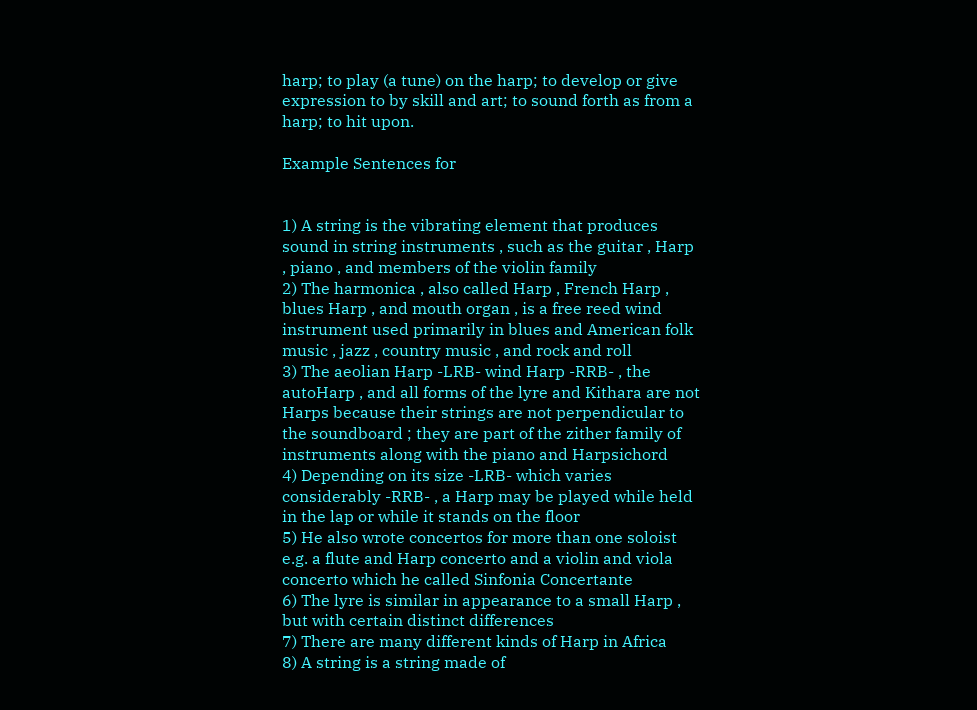harp; to play (a tune) on the harp; to develop or give expression to by skill and art; to sound forth as from a harp; to hit upon.

Example Sentences for


1) A string is the vibrating element that produces sound in string instruments , such as the guitar , Harp , piano , and members of the violin family
2) The harmonica , also called Harp , French Harp , blues Harp , and mouth organ , is a free reed wind instrument used primarily in blues and American folk music , jazz , country music , and rock and roll
3) The aeolian Harp -LRB- wind Harp -RRB- , the autoHarp , and all forms of the lyre and Kithara are not Harps because their strings are not perpendicular to the soundboard ; they are part of the zither family of instruments along with the piano and Harpsichord
4) Depending on its size -LRB- which varies considerably -RRB- , a Harp may be played while held in the lap or while it stands on the floor
5) He also wrote concertos for more than one soloist e.g. a flute and Harp concerto and a violin and viola concerto which he called Sinfonia Concertante
6) The lyre is similar in appearance to a small Harp , but with certain distinct differences
7) There are many different kinds of Harp in Africa
8) A string is a string made of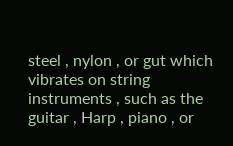steel , nylon , or gut which vibrates on string instruments , such as the guitar , Harp , piano , or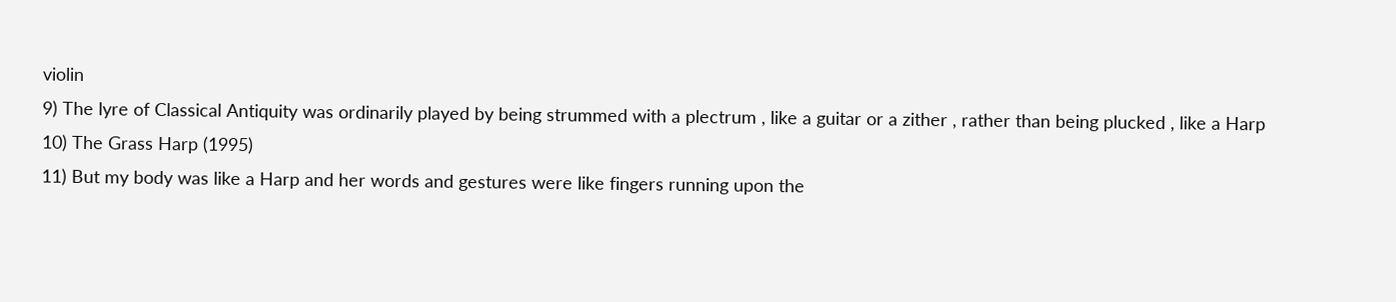violin
9) The lyre of Classical Antiquity was ordinarily played by being strummed with a plectrum , like a guitar or a zither , rather than being plucked , like a Harp
10) The Grass Harp (1995)
11) But my body was like a Harp and her words and gestures were like fingers running upon the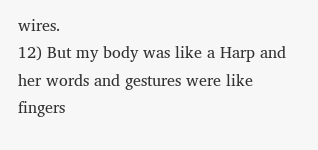wires.
12) But my body was like a Harp and her words and gestures were like fingers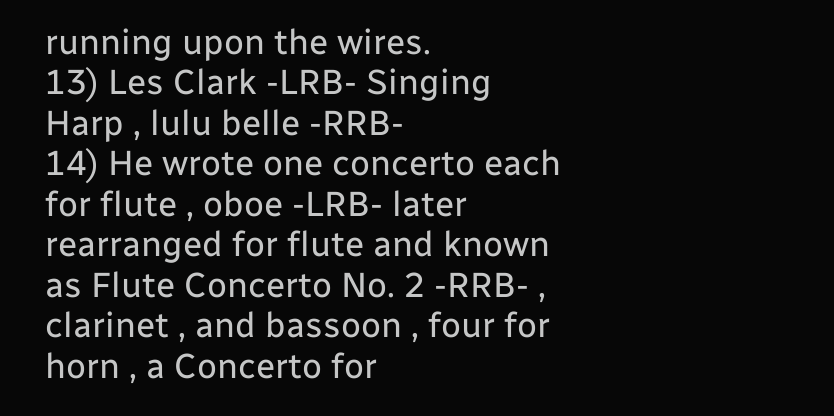running upon the wires.
13) Les Clark -LRB- Singing Harp , lulu belle -RRB-
14) He wrote one concerto each for flute , oboe -LRB- later rearranged for flute and known as Flute Concerto No. 2 -RRB- , clarinet , and bassoon , four for horn , a Concerto for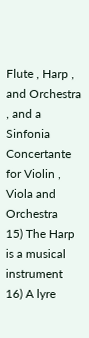Flute , Harp , and Orchestra , and a Sinfonia Concertante for Violin , Viola and Orchestra
15) The Harp is a musical instrument
16) A lyre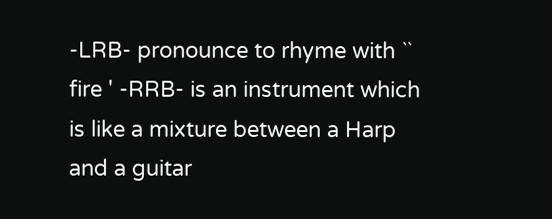-LRB- pronounce to rhyme with `` fire ' -RRB- is an instrument which is like a mixture between a Harp and a guitar